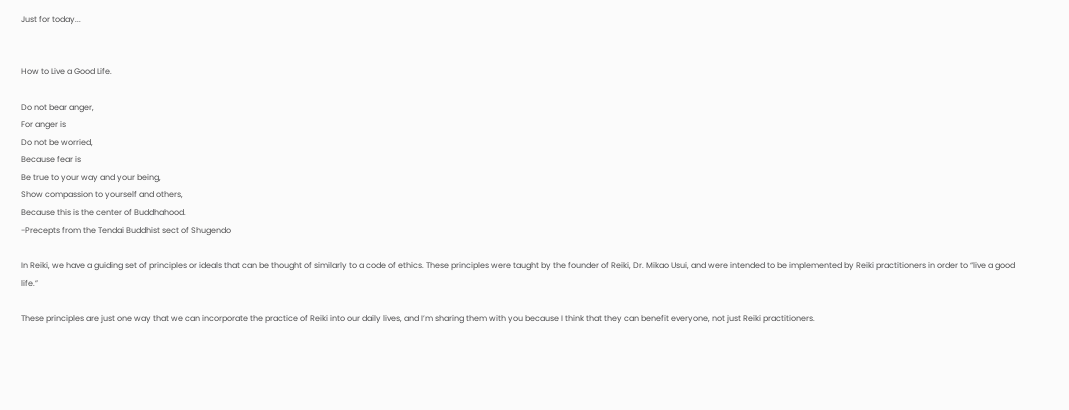Just for today...


How to Live a Good Life.

Do not bear anger,
For anger is
Do not be worried,
Because fear is
Be true to your way and your being,
Show compassion to yourself and others,
Because this is the center of Buddhahood.
-Precepts from the Tendai Buddhist sect of Shugendo

In Reiki, we have a guiding set of principles or ideals that can be thought of similarly to a code of ethics. These principles were taught by the founder of Reiki, Dr. Mikao Usui, and were intended to be implemented by Reiki practitioners in order to “live a good life.”

These principles are just one way that we can incorporate the practice of Reiki into our daily lives, and I’m sharing them with you because I think that they can benefit everyone, not just Reiki practitioners.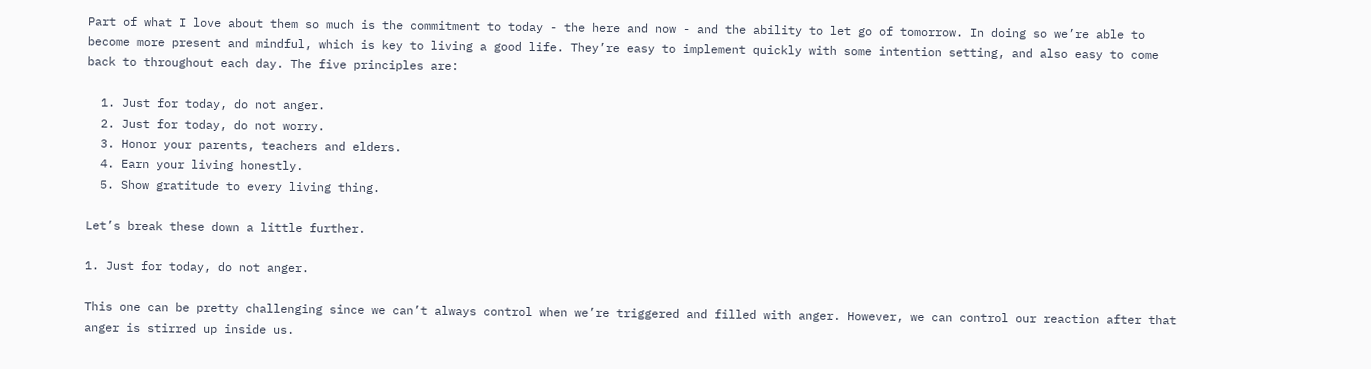Part of what I love about them so much is the commitment to today - the here and now - and the ability to let go of tomorrow. In doing so we’re able to become more present and mindful, which is key to living a good life. They’re easy to implement quickly with some intention setting, and also easy to come back to throughout each day. The five principles are:

  1. Just for today, do not anger.
  2. Just for today, do not worry.
  3. Honor your parents, teachers and elders.
  4. Earn your living honestly.
  5. Show gratitude to every living thing.

Let’s break these down a little further.

1. Just for today, do not anger.

This one can be pretty challenging since we can’t always control when we’re triggered and filled with anger. However, we can control our reaction after that anger is stirred up inside us.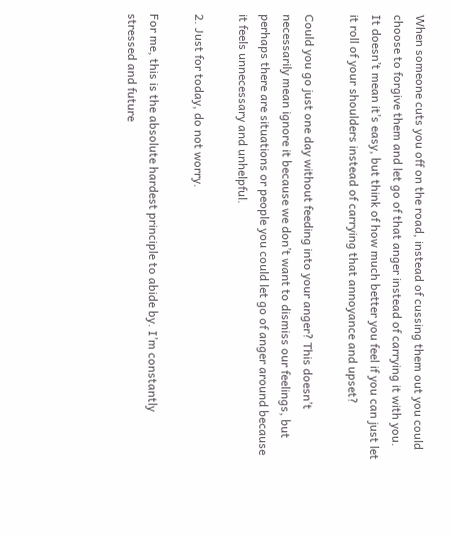When someone cuts you off on the road, instead of cussing them out you could choose to forgive them and let go of that anger instead of carrying it with you. It doesn’t mean it’s easy, but think of how much better you feel if you can just let it roll of your shoulders instead of carrying that annoyance and upset?

Could you go just one day without feeding into your anger? This doesn’t necessarily mean ignore it because we don’t want to dismiss our feelings, but perhaps there are situations or people you could let go of anger around because it feels unnecessary and unhelpful.

2. Just for today, do not worry.

For me, this is the absolute hardest principle to abide by. I’m constantly stressed and future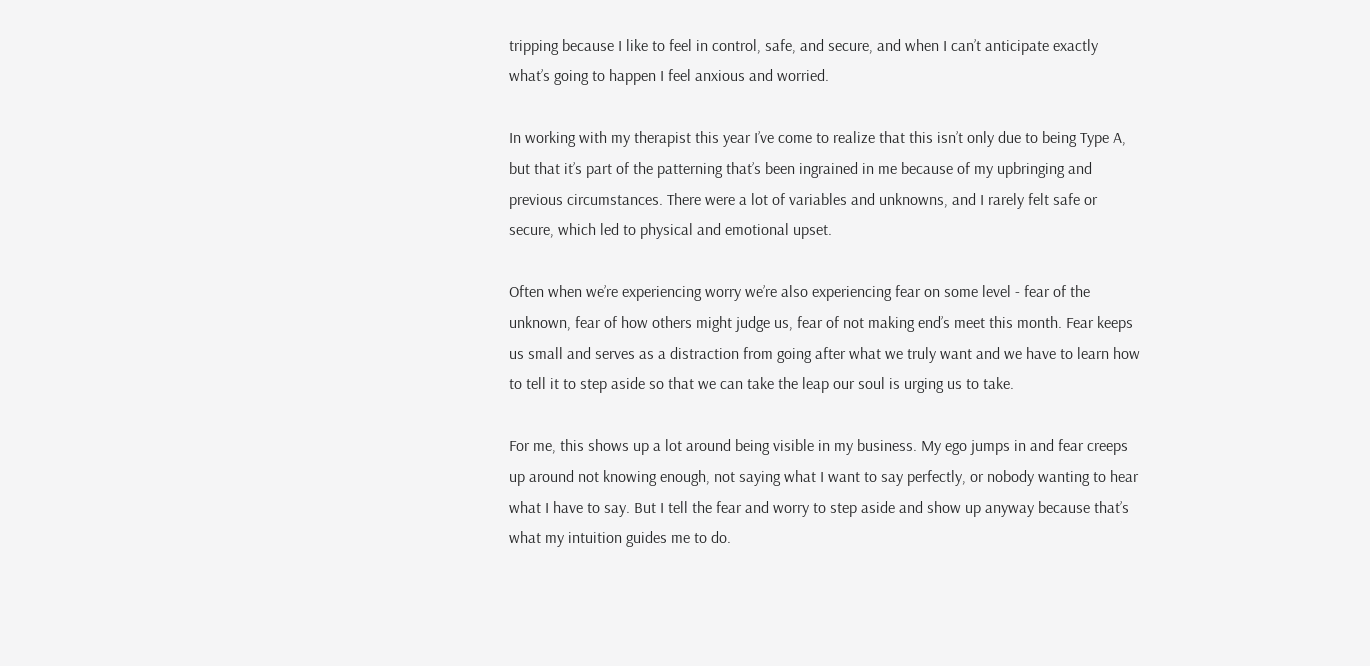tripping because I like to feel in control, safe, and secure, and when I can’t anticipate exactly what’s going to happen I feel anxious and worried.

In working with my therapist this year I’ve come to realize that this isn’t only due to being Type A, but that it’s part of the patterning that’s been ingrained in me because of my upbringing and previous circumstances. There were a lot of variables and unknowns, and I rarely felt safe or secure, which led to physical and emotional upset.

Often when we’re experiencing worry we’re also experiencing fear on some level - fear of the unknown, fear of how others might judge us, fear of not making end’s meet this month. Fear keeps us small and serves as a distraction from going after what we truly want and we have to learn how to tell it to step aside so that we can take the leap our soul is urging us to take.

For me, this shows up a lot around being visible in my business. My ego jumps in and fear creeps up around not knowing enough, not saying what I want to say perfectly, or nobody wanting to hear what I have to say. But I tell the fear and worry to step aside and show up anyway because that’s what my intuition guides me to do.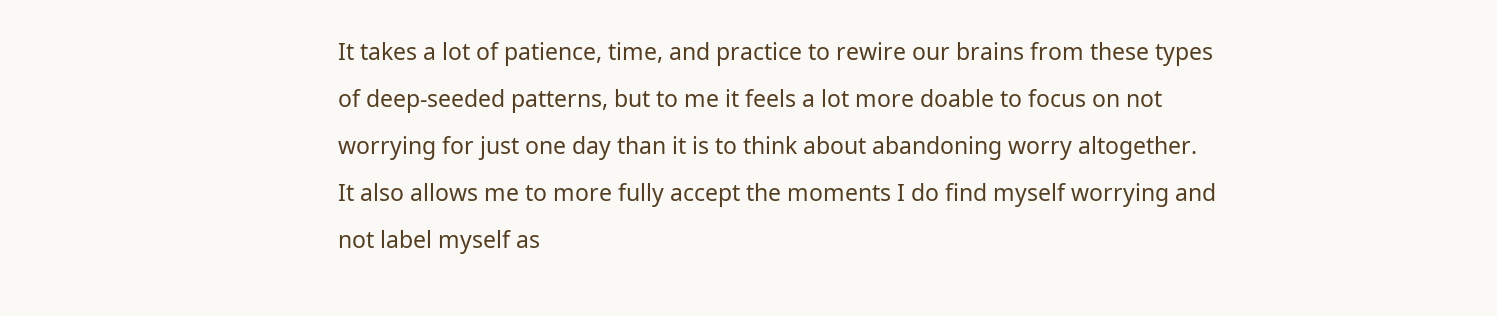It takes a lot of patience, time, and practice to rewire our brains from these types of deep-seeded patterns, but to me it feels a lot more doable to focus on not worrying for just one day than it is to think about abandoning worry altogether. It also allows me to more fully accept the moments I do find myself worrying and not label myself as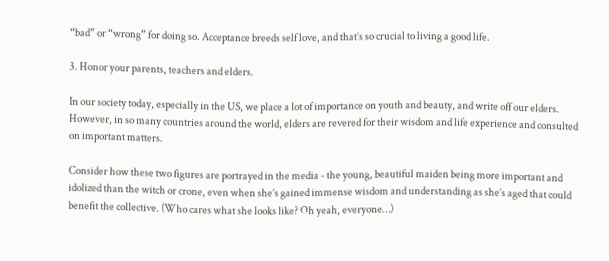“bad” or “wrong” for doing so. Acceptance breeds self love, and that’s so crucial to living a good life.

3. Honor your parents, teachers and elders.

In our society today, especially in the US, we place a lot of importance on youth and beauty, and write off our elders. However, in so many countries around the world, elders are revered for their wisdom and life experience and consulted on important matters.

Consider how these two figures are portrayed in the media - the young, beautiful maiden being more important and idolized than the witch or crone, even when she’s gained immense wisdom and understanding as she’s aged that could benefit the collective. (Who cares what she looks like? Oh yeah, everyone…)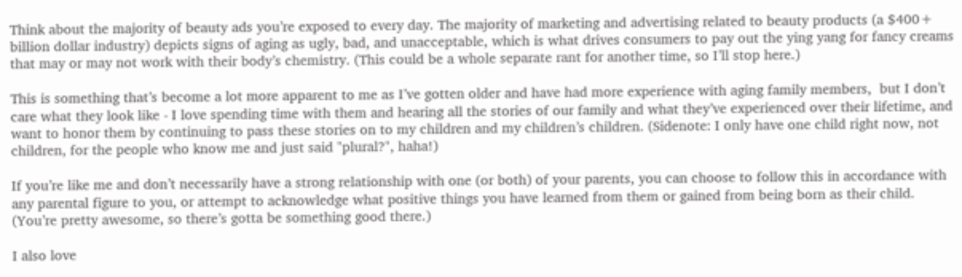Think about the majority of beauty ads you’re exposed to every day. The majority of marketing and advertising related to beauty products (a $400+ billion dollar industry) depicts signs of aging as ugly, bad, and unacceptable, which is what drives consumers to pay out the ying yang for fancy creams that may or may not work with their body’s chemistry. (This could be a whole separate rant for another time, so I’ll stop here.)

This is something that’s become a lot more apparent to me as I’ve gotten older and have had more experience with aging family members,  but I don’t care what they look like - I love spending time with them and hearing all the stories of our family and what they’ve experienced over their lifetime, and want to honor them by continuing to pass these stories on to my children and my children’s children. (Sidenote: I only have one child right now, not children, for the people who know me and just said "plural?", haha!)

If you’re like me and don’t necessarily have a strong relationship with one (or both) of your parents, you can choose to follow this in accordance with any parental figure to you, or attempt to acknowledge what positive things you have learned from them or gained from being born as their child. (You’re pretty awesome, so there’s gotta be something good there.)

I also love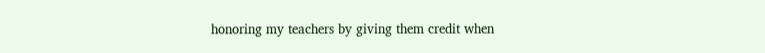honoring my teachers by giving them credit when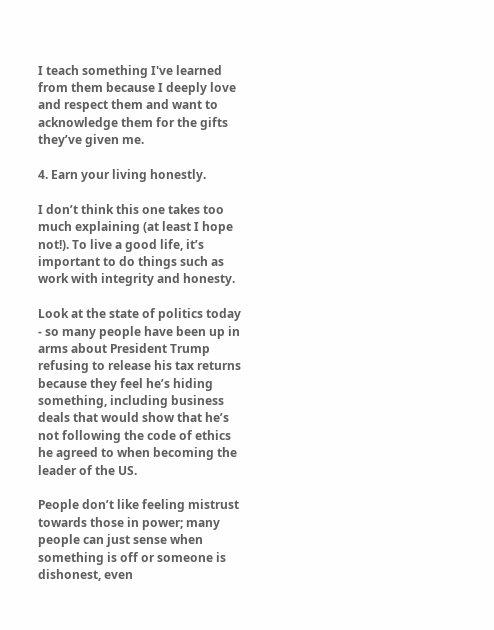I teach something I've learned from them because I deeply love and respect them and want to acknowledge them for the gifts they’ve given me.

4. Earn your living honestly.

I don’t think this one takes too much explaining (at least I hope not!). To live a good life, it’s important to do things such as work with integrity and honesty.

Look at the state of politics today - so many people have been up in arms about President Trump refusing to release his tax returns because they feel he’s hiding something, including business deals that would show that he’s not following the code of ethics he agreed to when becoming the leader of the US.

People don’t like feeling mistrust towards those in power; many people can just sense when something is off or someone is dishonest, even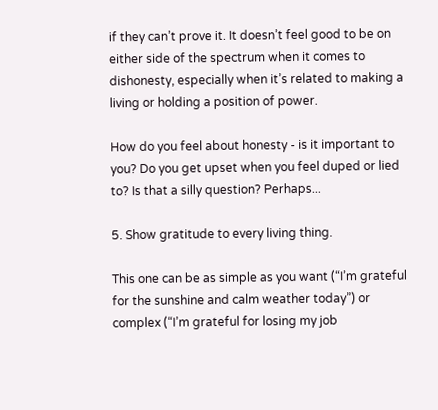if they can’t prove it. It doesn’t feel good to be on either side of the spectrum when it comes to dishonesty, especially when it’s related to making a living or holding a position of power.

How do you feel about honesty - is it important to you? Do you get upset when you feel duped or lied to? Is that a silly question? Perhaps...

5. Show gratitude to every living thing.

This one can be as simple as you want (“I’m grateful for the sunshine and calm weather today”) or complex (“I’m grateful for losing my job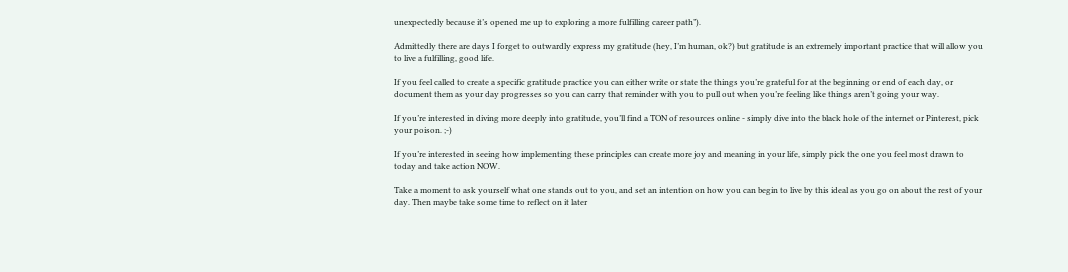unexpectedly because it’s opened me up to exploring a more fulfilling career path”).

Admittedly there are days I forget to outwardly express my gratitude (hey, I’m human, ok?) but gratitude is an extremely important practice that will allow you to live a fulfilling, good life.

If you feel called to create a specific gratitude practice you can either write or state the things you’re grateful for at the beginning or end of each day, or document them as your day progresses so you can carry that reminder with you to pull out when you’re feeling like things aren’t going your way.

If you’re interested in diving more deeply into gratitude, you’ll find a TON of resources online - simply dive into the black hole of the internet or Pinterest, pick your poison. ;-)

If you’re interested in seeing how implementing these principles can create more joy and meaning in your life, simply pick the one you feel most drawn to today and take action NOW.

Take a moment to ask yourself what one stands out to you, and set an intention on how you can begin to live by this ideal as you go on about the rest of your day. Then maybe take some time to reflect on it later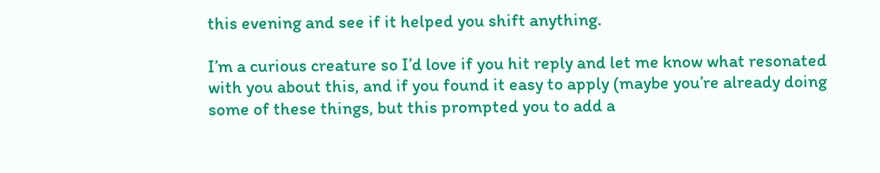this evening and see if it helped you shift anything.

I’m a curious creature so I’d love if you hit reply and let me know what resonated with you about this, and if you found it easy to apply (maybe you’re already doing some of these things, but this prompted you to add a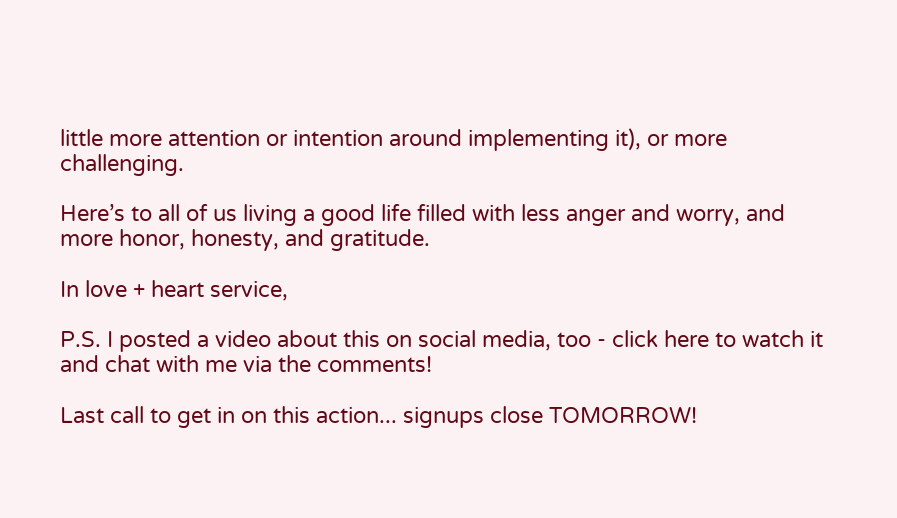little more attention or intention around implementing it), or more challenging.

Here’s to all of us living a good life filled with less anger and worry, and more honor, honesty, and gratitude.

In love + heart service,

P.S. I posted a video about this on social media, too - click here to watch it and chat with me via the comments!

Last call to get in on this action... signups close TOMORROW!